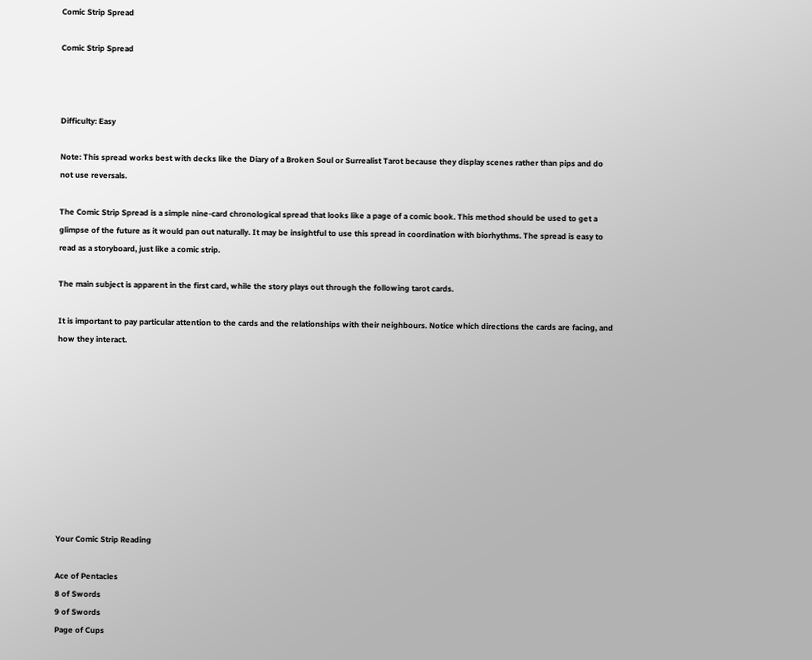Comic Strip Spread

Comic Strip Spread



Difficulty: Easy

Note: This spread works best with decks like the Diary of a Broken Soul or Surrealist Tarot because they display scenes rather than pips and do not use reversals.

The Comic Strip Spread is a simple nine-card chronological spread that looks like a page of a comic book. This method should be used to get a glimpse of the future as it would pan out naturally. It may be insightful to use this spread in coordination with biorhythms. The spread is easy to read as a storyboard, just like a comic strip.

The main subject is apparent in the first card, while the story plays out through the following tarot cards.

It is important to pay particular attention to the cards and the relationships with their neighbours. Notice which directions the cards are facing, and how they interact.










Your Comic Strip Reading

Ace of Pentacles
8 of Swords
9 of Swords
Page of Cups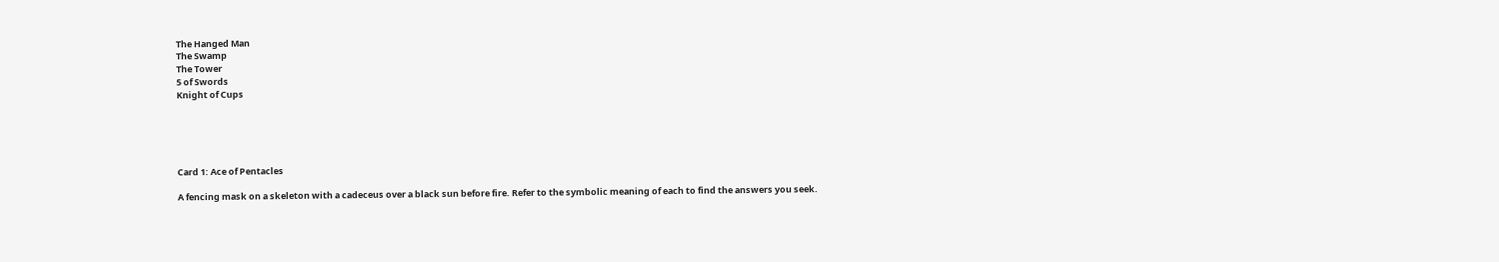The Hanged Man
The Swamp
The Tower
5 of Swords
Knight of Cups





Card 1: Ace of Pentacles

A fencing mask on a skeleton with a cadeceus over a black sun before fire. Refer to the symbolic meaning of each to find the answers you seek.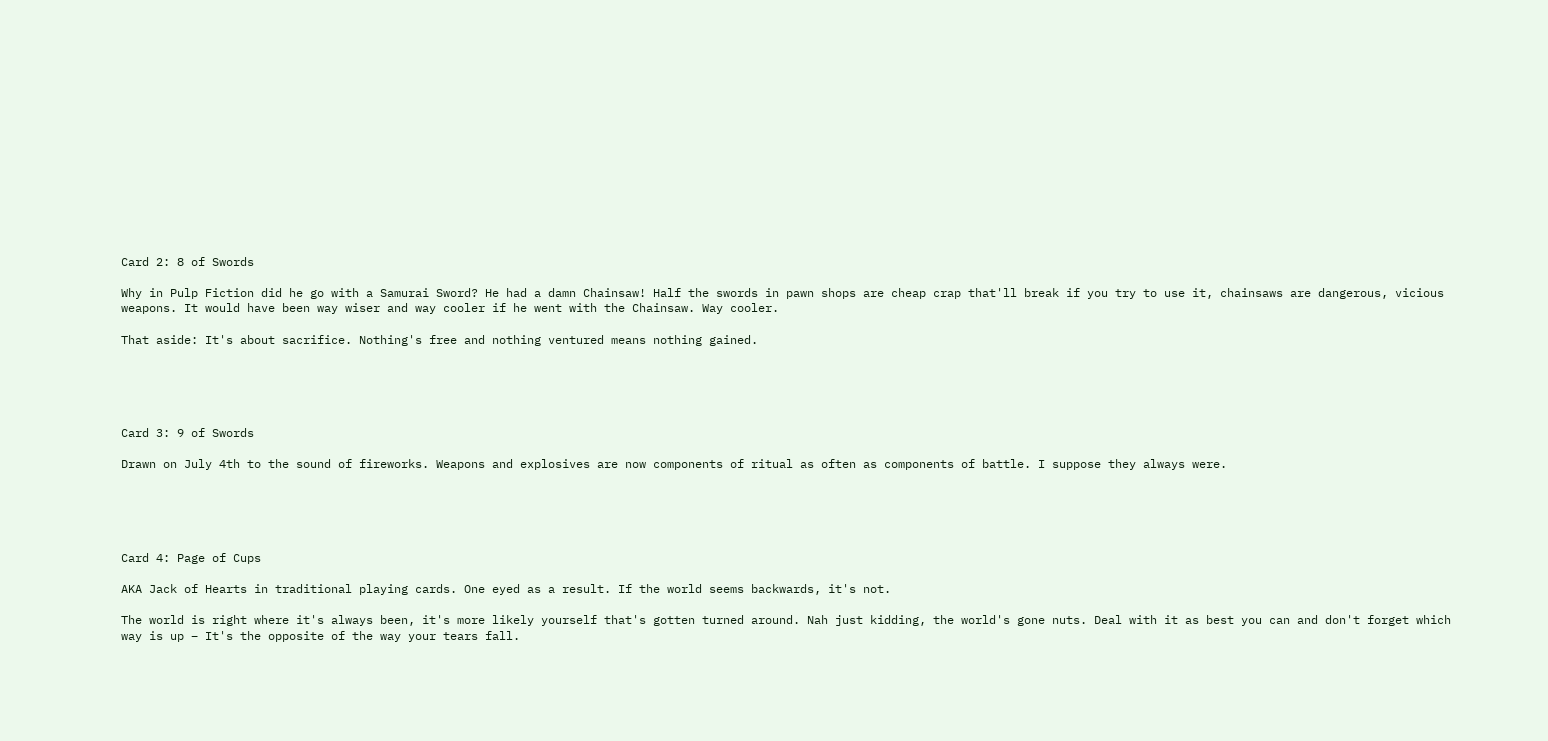Card 2: 8 of Swords

Why in Pulp Fiction did he go with a Samurai Sword? He had a damn Chainsaw! Half the swords in pawn shops are cheap crap that'll break if you try to use it, chainsaws are dangerous, vicious weapons. It would have been way wiser and way cooler if he went with the Chainsaw. Way cooler.

That aside: It's about sacrifice. Nothing's free and nothing ventured means nothing gained.





Card 3: 9 of Swords

Drawn on July 4th to the sound of fireworks. Weapons and explosives are now components of ritual as often as components of battle. I suppose they always were.





Card 4: Page of Cups

AKA Jack of Hearts in traditional playing cards. One eyed as a result. If the world seems backwards, it's not.

The world is right where it's always been, it's more likely yourself that's gotten turned around. Nah just kidding, the world's gone nuts. Deal with it as best you can and don't forget which way is up – It's the opposite of the way your tears fall.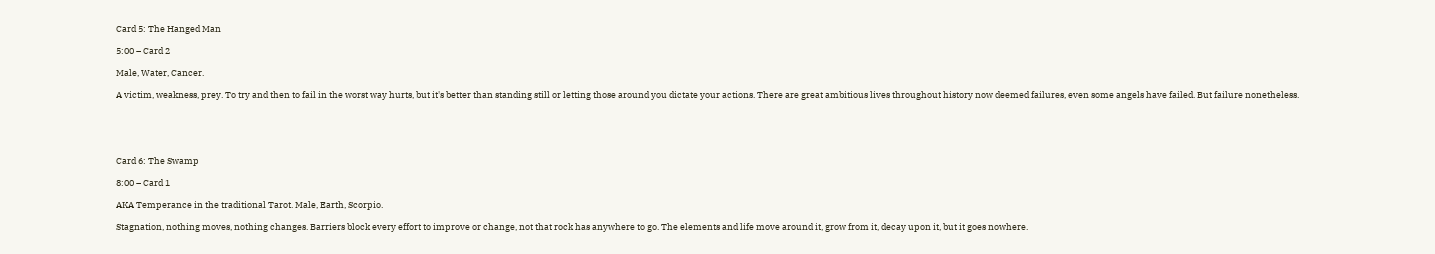Card 5: The Hanged Man

5:00 – Card 2

Male, Water, Cancer.

A victim, weakness, prey. To try and then to fail in the worst way hurts, but it's better than standing still or letting those around you dictate your actions. There are great ambitious lives throughout history now deemed failures, even some angels have failed. But failure nonetheless.





Card 6: The Swamp

8:00 – Card 1

AKA Temperance in the traditional Tarot. Male, Earth, Scorpio.

Stagnation, nothing moves, nothing changes. Barriers block every effort to improve or change, not that rock has anywhere to go. The elements and life move around it, grow from it, decay upon it, but it goes nowhere.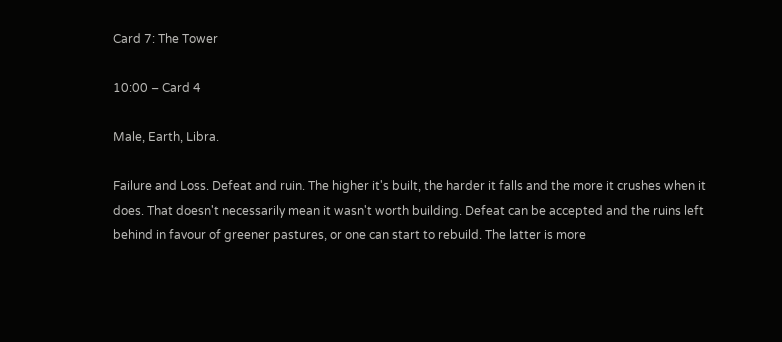Card 7: The Tower

10:00 – Card 4

Male, Earth, Libra.

Failure and Loss. Defeat and ruin. The higher it's built, the harder it falls and the more it crushes when it does. That doesn't necessarily mean it wasn't worth building. Defeat can be accepted and the ruins left behind in favour of greener pastures, or one can start to rebuild. The latter is more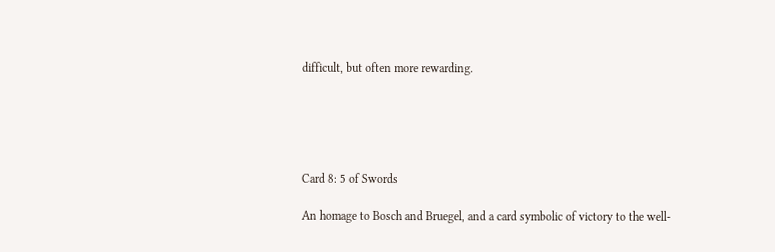difficult, but often more rewarding.





Card 8: 5 of Swords

An homage to Bosch and Bruegel, and a card symbolic of victory to the well-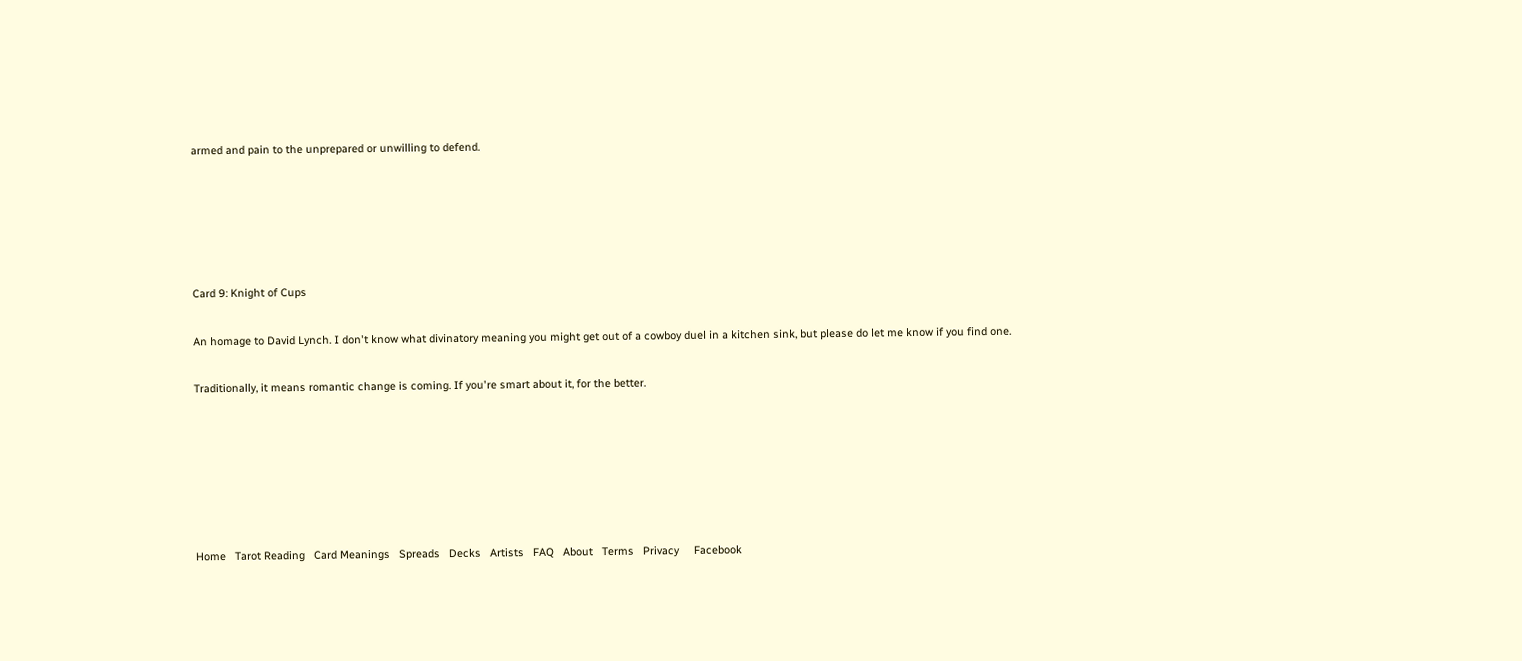armed and pain to the unprepared or unwilling to defend.





Card 9: Knight of Cups

An homage to David Lynch. I don't know what divinatory meaning you might get out of a cowboy duel in a kitchen sink, but please do let me know if you find one.

Traditionally, it means romantic change is coming. If you're smart about it, for the better.






Home   Tarot Reading   Card Meanings   Spreads   Decks   Artists   FAQ   About   Terms   Privacy     Facebook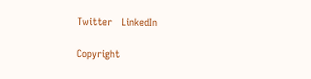Twitter   LinkedIn

Copyright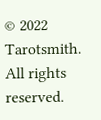© 2022 Tarotsmith. All rights reserved.